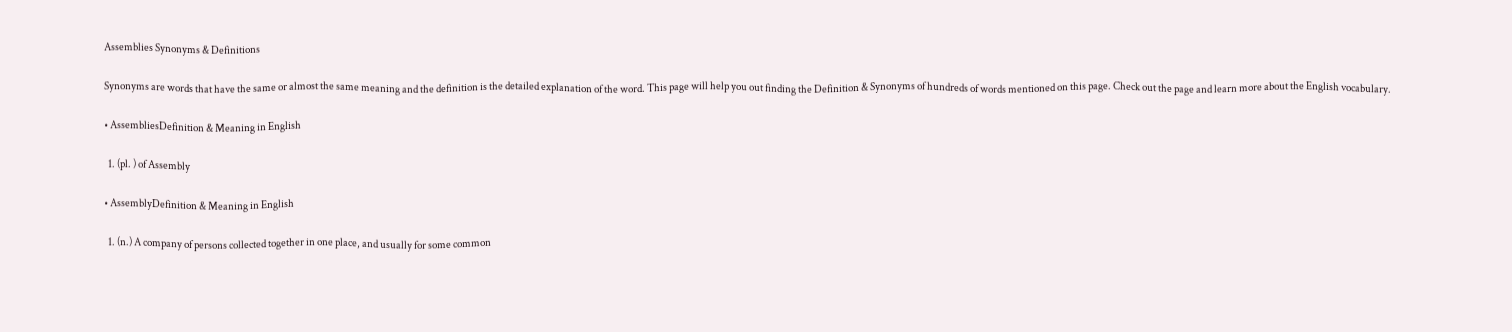Assemblies Synonyms & Definitions

Synonyms are words that have the same or almost the same meaning and the definition is the detailed explanation of the word. This page will help you out finding the Definition & Synonyms of hundreds of words mentioned on this page. Check out the page and learn more about the English vocabulary.

• AssembliesDefinition & Meaning in English

  1. (pl. ) of Assembly

• AssemblyDefinition & Meaning in English

  1. (n.) A company of persons collected together in one place, and usually for some common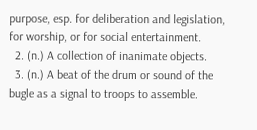purpose, esp. for deliberation and legislation, for worship, or for social entertainment.
  2. (n.) A collection of inanimate objects.
  3. (n.) A beat of the drum or sound of the bugle as a signal to troops to assemble.